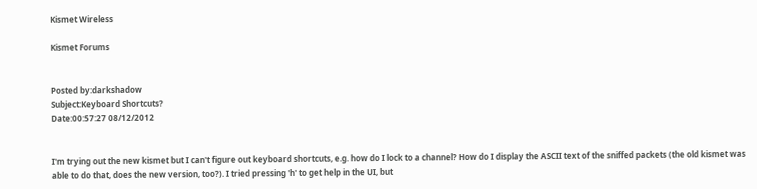Kismet Wireless

Kismet Forums


Posted by:darkshadow
Subject:Keyboard Shortcuts?
Date:00:57:27 08/12/2012


I'm trying out the new kismet but I can't figure out keyboard shortcuts, e.g. how do I lock to a channel? How do I display the ASCII text of the sniffed packets (the old kismet was able to do that, does the new version, too?). I tried pressing 'h' to get help in the UI, but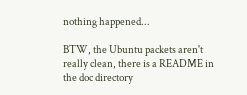nothing happened...

BTW, the Ubuntu packets aren't really clean, there is a README in the doc directory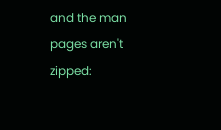and the man pages aren't zipped: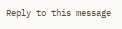Reply to this message